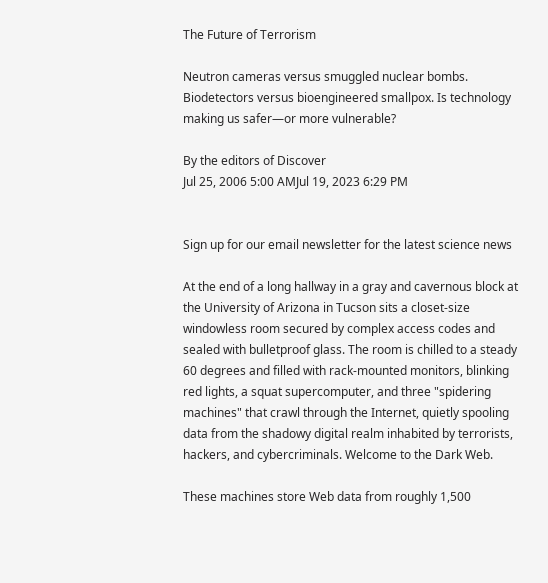The Future of Terrorism

Neutron cameras versus smuggled nuclear bombs. Biodetectors versus bioengineered smallpox. Is technology making us safer—or more vulnerable?

By the editors of Discover
Jul 25, 2006 5:00 AMJul 19, 2023 6:29 PM


Sign up for our email newsletter for the latest science news

At the end of a long hallway in a gray and cavernous block at the University of Arizona in Tucson sits a closet-size windowless room secured by complex access codes and sealed with bulletproof glass. The room is chilled to a steady 60 degrees and filled with rack-mounted monitors, blinking red lights, a squat supercomputer, and three "spidering machines" that crawl through the Internet, quietly spooling data from the shadowy digital realm inhabited by terrorists, hackers, and cybercriminals. Welcome to the Dark Web.

These machines store Web data from roughly 1,500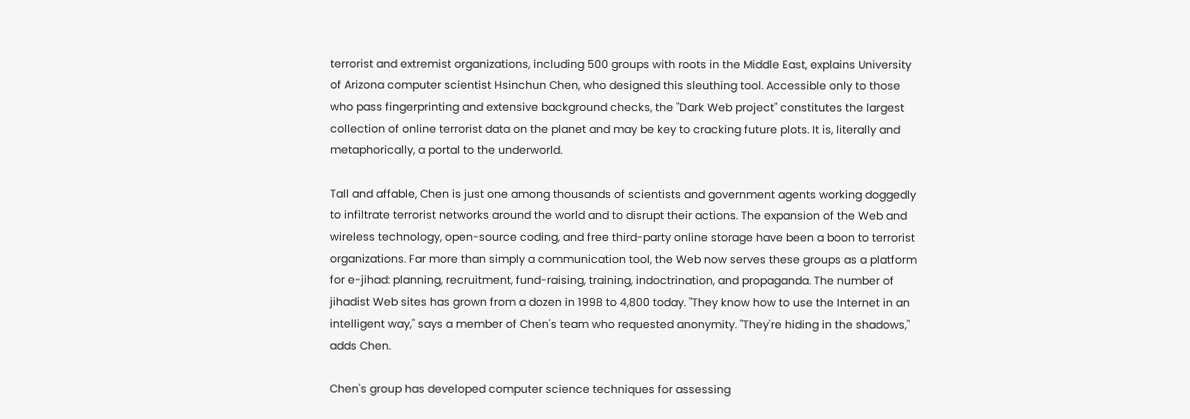terrorist and extremist organizations, including 500 groups with roots in the Middle East, explains University of Arizona computer scientist Hsinchun Chen, who designed this sleuthing tool. Accessible only to those who pass fingerprinting and extensive background checks, the "Dark Web project" constitutes the largest collection of online terrorist data on the planet and may be key to cracking future plots. It is, literally and metaphorically, a portal to the underworld.

Tall and affable, Chen is just one among thousands of scientists and government agents working doggedly to infiltrate terrorist networks around the world and to disrupt their actions. The expansion of the Web and wireless technology, open-source coding, and free third-party online storage have been a boon to terrorist organizations. Far more than simply a communication tool, the Web now serves these groups as a platform for e-jihad: planning, recruitment, fund-raising, training, indoctrination, and propaganda. The number of jihadist Web sites has grown from a dozen in 1998 to 4,800 today. "They know how to use the Internet in an intelligent way," says a member of Chen's team who requested anonymity. "They're hiding in the shadows," adds Chen.

Chen's group has developed computer science techniques for assessing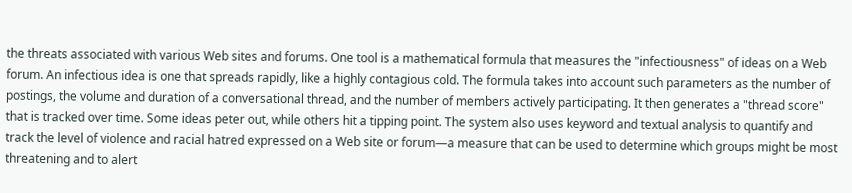the threats associated with various Web sites and forums. One tool is a mathematical formula that measures the "infectiousness" of ideas on a Web forum. An infectious idea is one that spreads rapidly, like a highly contagious cold. The formula takes into account such parameters as the number of postings, the volume and duration of a conversational thread, and the number of members actively participating. It then generates a "thread score" that is tracked over time. Some ideas peter out, while others hit a tipping point. The system also uses keyword and textual analysis to quantify and track the level of violence and racial hatred expressed on a Web site or forum—a measure that can be used to determine which groups might be most threatening and to alert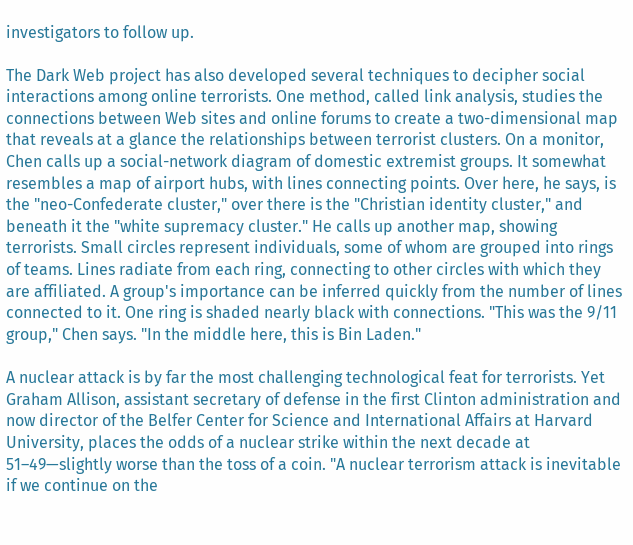investigators to follow up.

The Dark Web project has also developed several techniques to decipher social interactions among online terrorists. One method, called link analysis, studies the connections between Web sites and online forums to create a two-dimensional map that reveals at a glance the relationships between terrorist clusters. On a monitor, Chen calls up a social-network diagram of domestic extremist groups. It somewhat resembles a map of airport hubs, with lines connecting points. Over here, he says, is the "neo-Confederate cluster," over there is the "Christian identity cluster," and beneath it the "white supremacy cluster." He calls up another map, showing terrorists. Small circles represent individuals, some of whom are grouped into rings of teams. Lines radiate from each ring, connecting to other circles with which they are affiliated. A group's importance can be inferred quickly from the number of lines connected to it. One ring is shaded nearly black with connections. "This was the 9/11 group," Chen says. "In the middle here, this is Bin Laden."

A nuclear attack is by far the most challenging technological feat for terrorists. Yet Graham Allison, assistant secretary of defense in the first Clinton administration and now director of the Belfer Center for Science and International Affairs at Harvard University, places the odds of a nuclear strike within the next decade at 51–49—slightly worse than the toss of a coin. "A nuclear terrorism attack is inevitable if we continue on the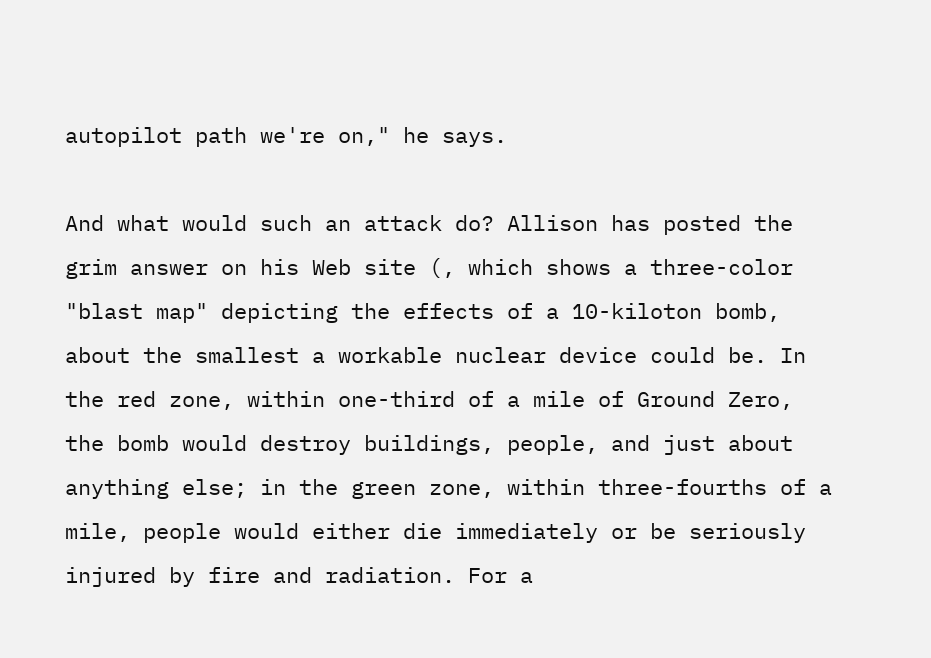autopilot path we're on," he says.

And what would such an attack do? Allison has posted the grim answer on his Web site (, which shows a three-color "blast map" depicting the effects of a 10-kiloton bomb, about the smallest a workable nuclear device could be. In the red zone, within one-third of a mile of Ground Zero, the bomb would destroy buildings, people, and just about anything else; in the green zone, within three-fourths of a mile, people would either die immediately or be seriously injured by fire and radiation. For a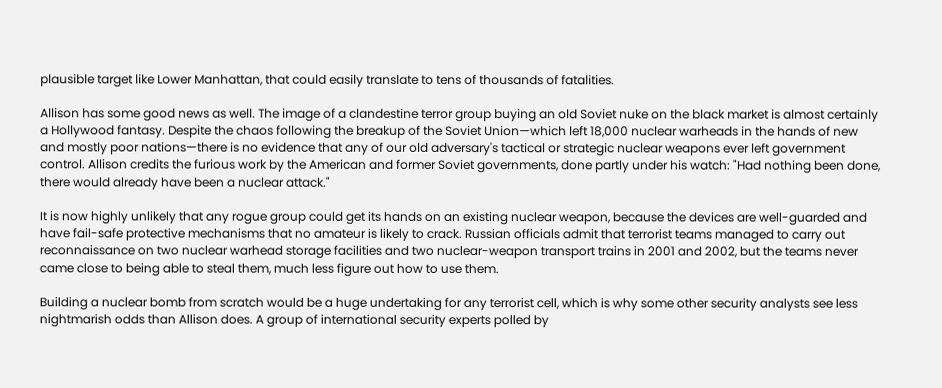plausible target like Lower Manhattan, that could easily translate to tens of thousands of fatalities.

Allison has some good news as well. The image of a clandestine terror group buying an old Soviet nuke on the black market is almost certainly a Hollywood fantasy. Despite the chaos following the breakup of the Soviet Union—which left 18,000 nuclear warheads in the hands of new and mostly poor nations—there is no evidence that any of our old adversary's tactical or strategic nuclear weapons ever left government control. Allison credits the furious work by the American and former Soviet governments, done partly under his watch: "Had nothing been done, there would already have been a nuclear attack."

It is now highly unlikely that any rogue group could get its hands on an existing nuclear weapon, because the devices are well-guarded and have fail-safe protective mechanisms that no amateur is likely to crack. Russian officials admit that terrorist teams managed to carry out reconnaissance on two nuclear warhead storage facilities and two nuclear-weapon transport trains in 2001 and 2002, but the teams never came close to being able to steal them, much less figure out how to use them.

Building a nuclear bomb from scratch would be a huge undertaking for any terrorist cell, which is why some other security analysts see less nightmarish odds than Allison does. A group of international security experts polled by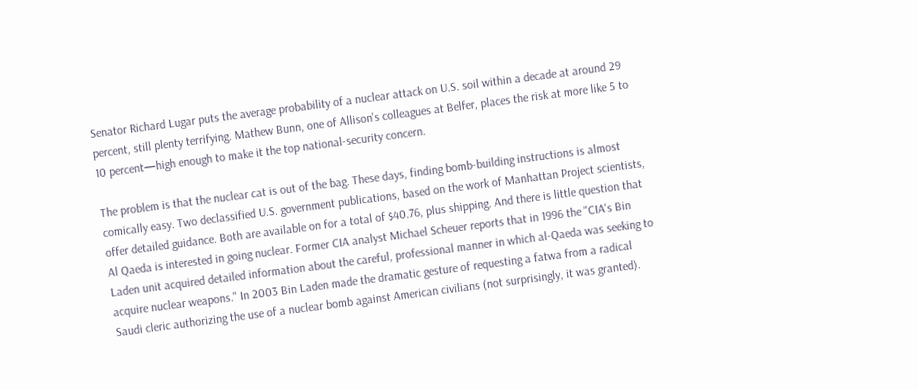Senator Richard Lugar puts the average probability of a nuclear attack on U.S. soil within a decade at around 29 percent, still plenty terrifying. Mathew Bunn, one of Allison's colleagues at Belfer, places the risk at more like 5 to 10 percent—high enough to make it the top national-security concern.

The problem is that the nuclear cat is out of the bag. These days, finding bomb-building instructions is almost comically easy. Two declassified U.S. government publications, based on the work of Manhattan Project scientists, offer detailed guidance. Both are available on for a total of $40.76, plus shipping. And there is little question that Al Qaeda is interested in going nuclear. Former CIA analyst Michael Scheuer reports that in 1996 the "CIA's Bin Laden unit acquired detailed information about the careful, professional manner in which al-Qaeda was seeking to acquire nuclear weapons." In 2003 Bin Laden made the dramatic gesture of requesting a fatwa from a radical Saudi cleric authorizing the use of a nuclear bomb against American civilians (not surprisingly, it was granted).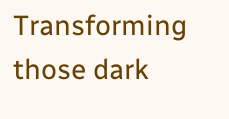Transforming those dark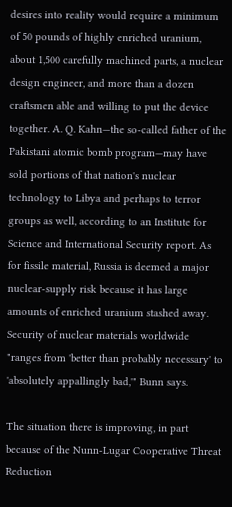desires into reality would require a minimum of 50 pounds of highly enriched uranium, about 1,500 carefully machined parts, a nuclear design engineer, and more than a dozen craftsmen able and willing to put the device together. A. Q. Kahn—the so-called father of the Pakistani atomic bomb program—may have sold portions of that nation's nuclear technology to Libya and perhaps to terror groups as well, according to an Institute for Science and International Security report. As for fissile material, Russia is deemed a major nuclear-supply risk because it has large amounts of enriched uranium stashed away. Security of nuclear materials worldwide "ranges from 'better than probably necessary' to 'absolutely appallingly bad,'" Bunn says.

The situation there is improving, in part because of the Nunn-Lugar Cooperative Threat Reduction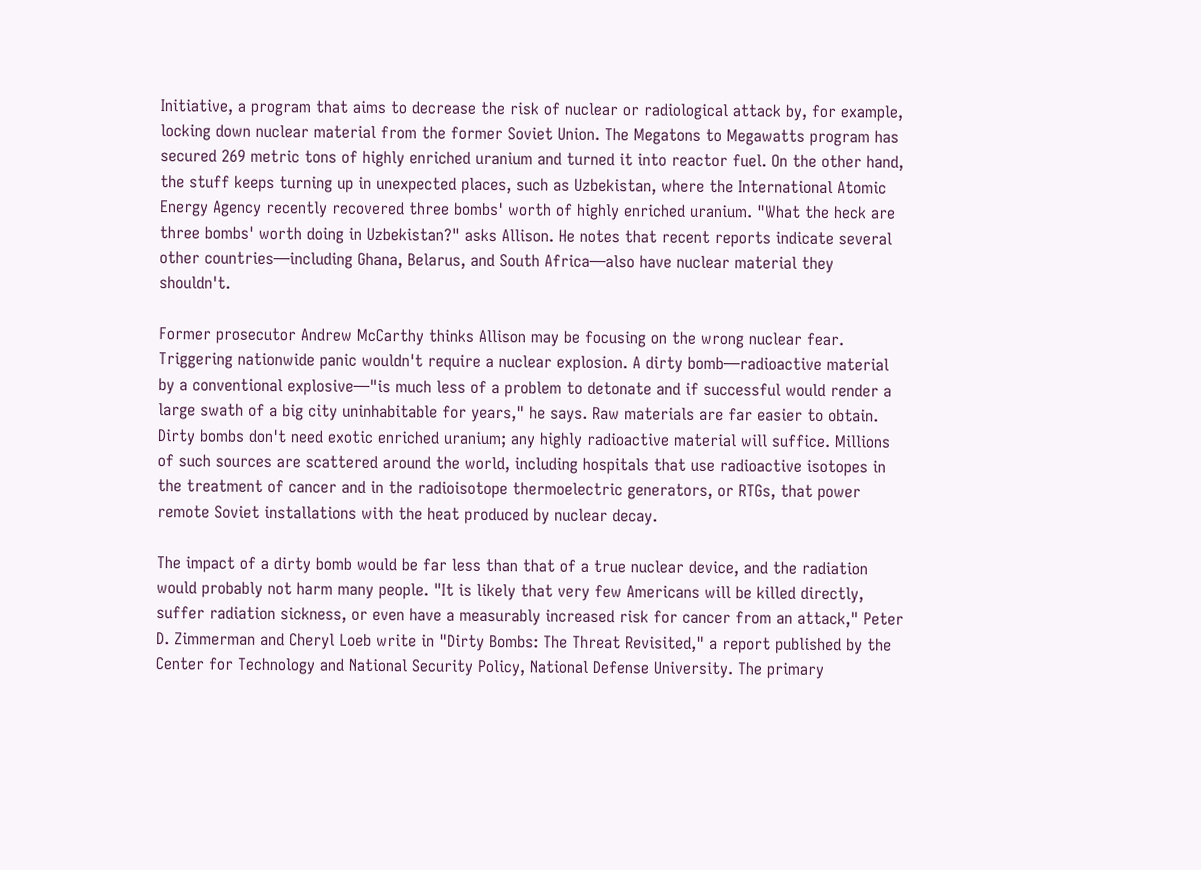Initiative, a program that aims to decrease the risk of nuclear or radiological attack by, for example, locking down nuclear material from the former Soviet Union. The Megatons to Megawatts program has secured 269 metric tons of highly enriched uranium and turned it into reactor fuel. On the other hand, the stuff keeps turning up in unexpected places, such as Uzbekistan, where the International Atomic Energy Agency recently recovered three bombs' worth of highly enriched uranium. "What the heck are three bombs' worth doing in Uzbekistan?" asks Allison. He notes that recent reports indicate several other countries—including Ghana, Belarus, and South Africa—also have nuclear material they shouldn't.

Former prosecutor Andrew McCarthy thinks Allison may be focusing on the wrong nuclear fear. Triggering nationwide panic wouldn't require a nuclear explosion. A dirty bomb—radioactive material by a conventional explosive—"is much less of a problem to detonate and if successful would render a large swath of a big city uninhabitable for years," he says. Raw materials are far easier to obtain. Dirty bombs don't need exotic enriched uranium; any highly radioactive material will suffice. Millions of such sources are scattered around the world, including hospitals that use radioactive isotopes in the treatment of cancer and in the radioisotope thermoelectric generators, or RTGs, that power remote Soviet installations with the heat produced by nuclear decay.

The impact of a dirty bomb would be far less than that of a true nuclear device, and the radiation would probably not harm many people. "It is likely that very few Americans will be killed directly, suffer radiation sickness, or even have a measurably increased risk for cancer from an attack," Peter D. Zimmerman and Cheryl Loeb write in "Dirty Bombs: The Threat Revisited," a report published by the Center for Technology and National Security Policy, National Defense University. The primary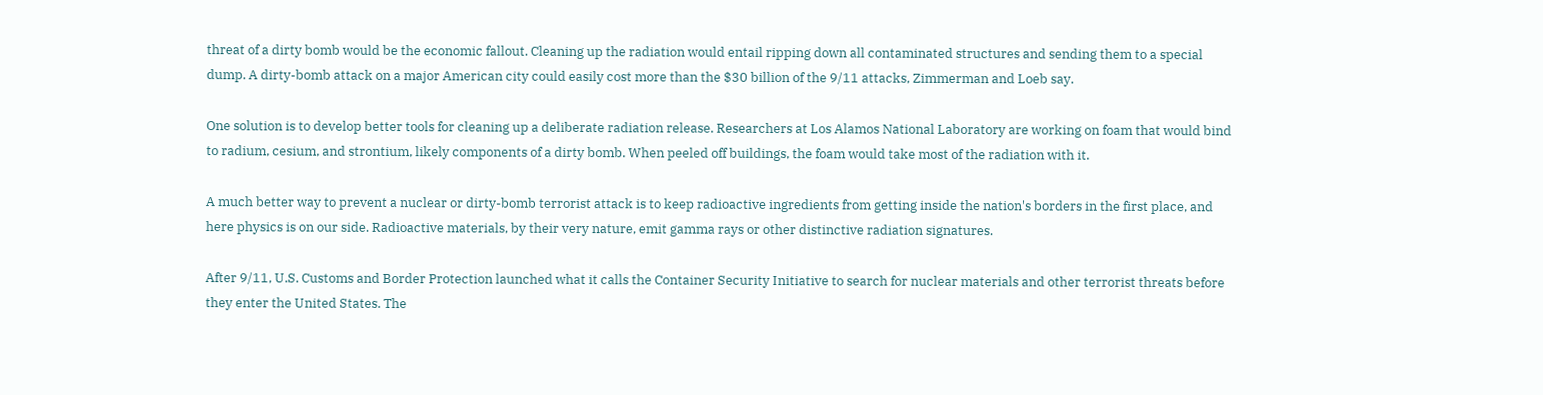threat of a dirty bomb would be the economic fallout. Cleaning up the radiation would entail ripping down all contaminated structures and sending them to a special dump. A dirty-bomb attack on a major American city could easily cost more than the $30 billion of the 9/11 attacks, Zimmerman and Loeb say.

One solution is to develop better tools for cleaning up a deliberate radiation release. Researchers at Los Alamos National Laboratory are working on foam that would bind to radium, cesium, and strontium, likely components of a dirty bomb. When peeled off buildings, the foam would take most of the radiation with it.

A much better way to prevent a nuclear or dirty-bomb terrorist attack is to keep radioactive ingredients from getting inside the nation's borders in the first place, and here physics is on our side. Radioactive materials, by their very nature, emit gamma rays or other distinctive radiation signatures.

After 9/11, U.S. Customs and Border Protection launched what it calls the Container Security Initiative to search for nuclear materials and other terrorist threats before they enter the United States. The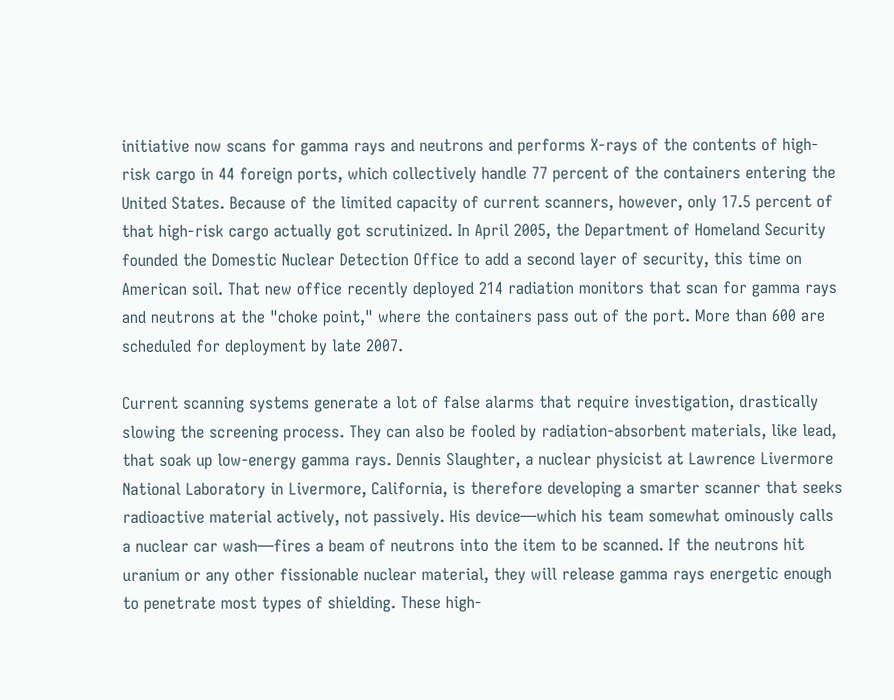initiative now scans for gamma rays and neutrons and performs X-rays of the contents of high-risk cargo in 44 foreign ports, which collectively handle 77 percent of the containers entering the United States. Because of the limited capacity of current scanners, however, only 17.5 percent of that high-risk cargo actually got scrutinized. In April 2005, the Department of Homeland Security founded the Domestic Nuclear Detection Office to add a second layer of security, this time on American soil. That new office recently deployed 214 radiation monitors that scan for gamma rays and neutrons at the "choke point," where the containers pass out of the port. More than 600 are scheduled for deployment by late 2007.

Current scanning systems generate a lot of false alarms that require investigation, drastically slowing the screening process. They can also be fooled by radiation-absorbent materials, like lead, that soak up low-energy gamma rays. Dennis Slaughter, a nuclear physicist at Lawrence Livermore National Laboratory in Livermore, California, is therefore developing a smarter scanner that seeks radioactive material actively, not passively. His device—which his team somewhat ominously calls a nuclear car wash—fires a beam of neutrons into the item to be scanned. If the neutrons hit uranium or any other fissionable nuclear material, they will release gamma rays energetic enough to penetrate most types of shielding. These high-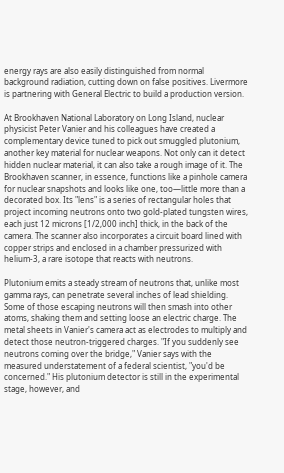energy rays are also easily distinguished from normal background radiation, cutting down on false positives. Livermore is partnering with General Electric to build a production version.

At Brookhaven National Laboratory on Long Island, nuclear physicist Peter Vanier and his colleagues have created a complementary device tuned to pick out smuggled plutonium, another key material for nuclear weapons. Not only can it detect hidden nuclear material, it can also take a rough image of it. The Brookhaven scanner, in essence, functions like a pinhole camera for nuclear snapshots and looks like one, too—little more than a decorated box. Its "lens" is a series of rectangular holes that project incoming neutrons onto two gold-plated tungsten wires, each just 12 microns [1/2,000 inch] thick, in the back of the camera. The scanner also incorporates a circuit board lined with copper strips and enclosed in a chamber pressurized with helium-3, a rare isotope that reacts with neutrons.

Plutonium emits a steady stream of neutrons that, unlike most gamma rays, can penetrate several inches of lead shielding. Some of those escaping neutrons will then smash into other atoms, shaking them and setting loose an electric charge. The metal sheets in Vanier's camera act as electrodes to multiply and detect those neutron-triggered charges. "If you suddenly see neutrons coming over the bridge," Vanier says with the measured understatement of a federal scientist, "you'd be concerned." His plutonium detector is still in the experimental stage, however, and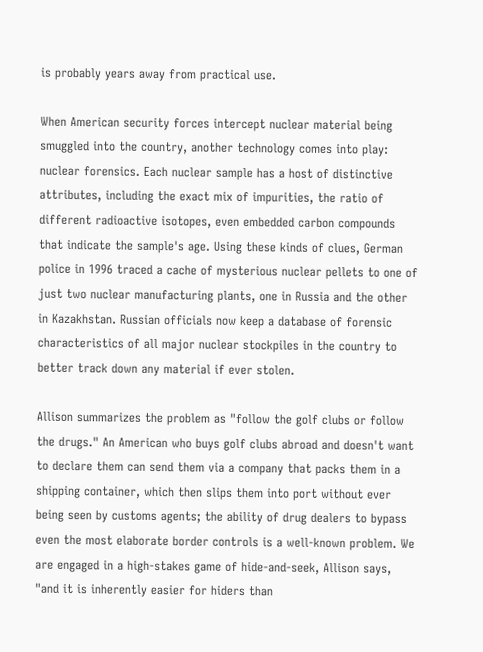is probably years away from practical use.

When American security forces intercept nuclear material being smuggled into the country, another technology comes into play: nuclear forensics. Each nuclear sample has a host of distinctive attributes, including the exact mix of impurities, the ratio of different radioactive isotopes, even embedded carbon compounds that indicate the sample's age. Using these kinds of clues, German police in 1996 traced a cache of mysterious nuclear pellets to one of just two nuclear manufacturing plants, one in Russia and the other in Kazakhstan. Russian officials now keep a database of forensic characteristics of all major nuclear stockpiles in the country to better track down any material if ever stolen.

Allison summarizes the problem as "follow the golf clubs or follow the drugs." An American who buys golf clubs abroad and doesn't want to declare them can send them via a company that packs them in a shipping container, which then slips them into port without ever being seen by customs agents; the ability of drug dealers to bypass even the most elaborate border controls is a well-known problem. We are engaged in a high-stakes game of hide-and-seek, Allison says, "and it is inherently easier for hiders than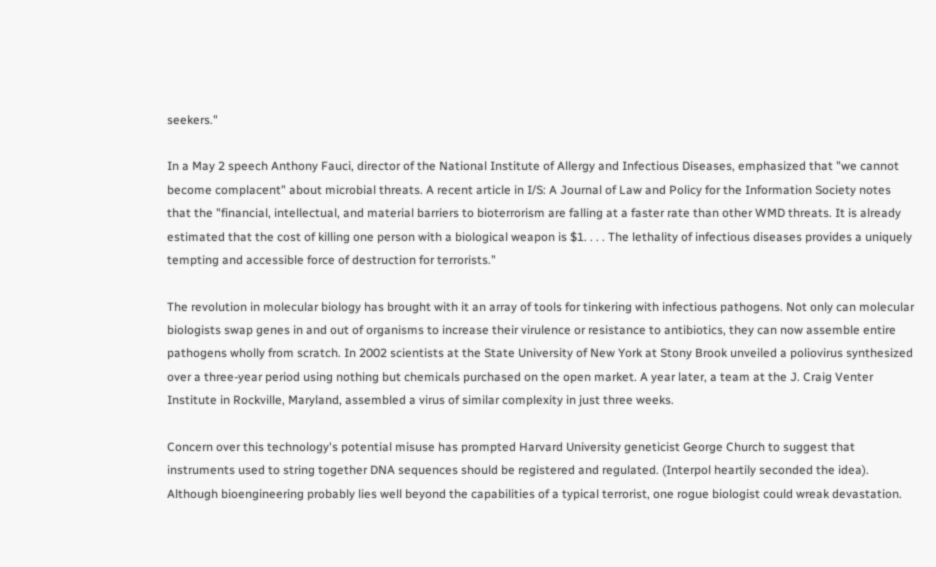seekers."

In a May 2 speech Anthony Fauci, director of the National Institute of Allergy and Infectious Diseases, emphasized that "we cannot become complacent" about microbial threats. A recent article in I/S: A Journal of Law and Policy for the Information Society notes that the "financial, intellectual, and material barriers to bioterrorism are falling at a faster rate than other WMD threats. It is already estimated that the cost of killing one person with a biological weapon is $1. . . . The lethality of infectious diseases provides a uniquely tempting and accessible force of destruction for terrorists."

The revolution in molecular biology has brought with it an array of tools for tinkering with infectious pathogens. Not only can molecular biologists swap genes in and out of organisms to increase their virulence or resistance to antibiotics, they can now assemble entire pathogens wholly from scratch. In 2002 scientists at the State University of New York at Stony Brook unveiled a poliovirus synthesized over a three-year period using nothing but chemicals purchased on the open market. A year later, a team at the J. Craig Venter Institute in Rockville, Maryland, assembled a virus of similar complexity in just three weeks.

Concern over this technology's potential misuse has prompted Harvard University geneticist George Church to suggest that instruments used to string together DNA sequences should be registered and regulated. (Interpol heartily seconded the idea). Although bioengineering probably lies well beyond the capabilities of a typical terrorist, one rogue biologist could wreak devastation.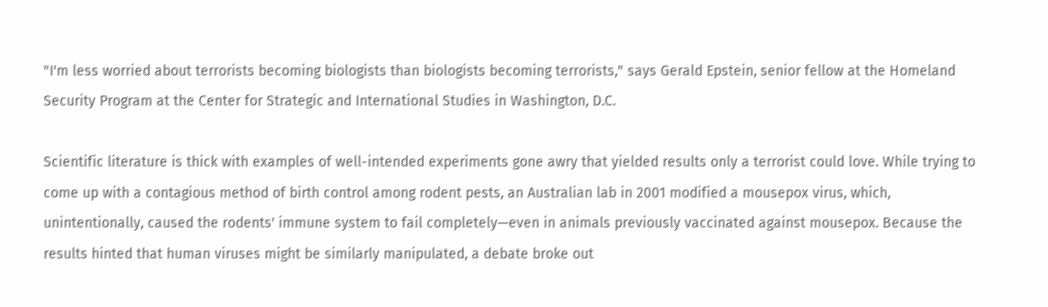"I'm less worried about terrorists becoming biologists than biologists becoming terrorists," says Gerald Epstein, senior fellow at the Homeland Security Program at the Center for Strategic and International Studies in Washington, D.C.

Scientific literature is thick with examples of well-intended experiments gone awry that yielded results only a terrorist could love. While trying to come up with a contagious method of birth control among rodent pests, an Australian lab in 2001 modified a mousepox virus, which, unintentionally, caused the rodents' immune system to fail completely—even in animals previously vaccinated against mousepox. Because the results hinted that human viruses might be similarly manipulated, a debate broke out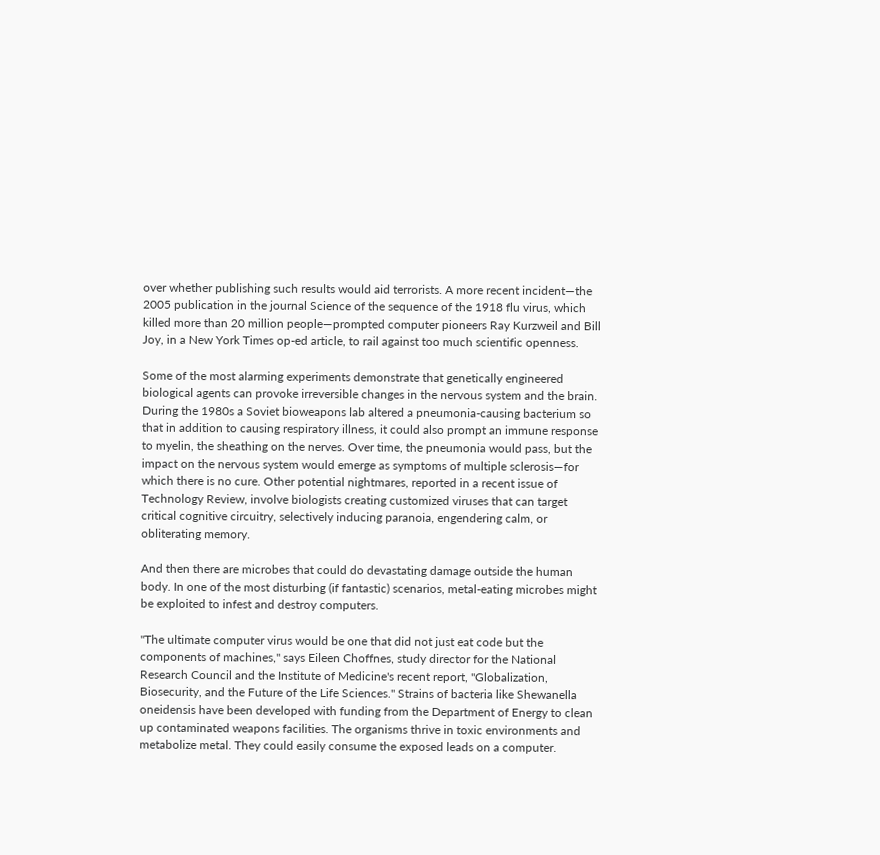over whether publishing such results would aid terrorists. A more recent incident—the 2005 publication in the journal Science of the sequence of the 1918 flu virus, which killed more than 20 million people—prompted computer pioneers Ray Kurzweil and Bill Joy, in a New York Times op-ed article, to rail against too much scientific openness.

Some of the most alarming experiments demonstrate that genetically engineered biological agents can provoke irreversible changes in the nervous system and the brain. During the 1980s a Soviet bioweapons lab altered a pneumonia-causing bacterium so that in addition to causing respiratory illness, it could also prompt an immune response to myelin, the sheathing on the nerves. Over time, the pneumonia would pass, but the impact on the nervous system would emerge as symptoms of multiple sclerosis—for which there is no cure. Other potential nightmares, reported in a recent issue of Technology Review, involve biologists creating customized viruses that can target critical cognitive circuitry, selectively inducing paranoia, engendering calm, or obliterating memory.

And then there are microbes that could do devastating damage outside the human body. In one of the most disturbing (if fantastic) scenarios, metal-eating microbes might be exploited to infest and destroy computers.

"The ultimate computer virus would be one that did not just eat code but the components of machines," says Eileen Choffnes, study director for the National Research Council and the Institute of Medicine's recent report, "Globalization, Biosecurity, and the Future of the Life Sciences." Strains of bacteria like Shewanella oneidensis have been developed with funding from the Department of Energy to clean up contaminated weapons facilities. The organisms thrive in toxic environments and metabolize metal. They could easily consume the exposed leads on a computer.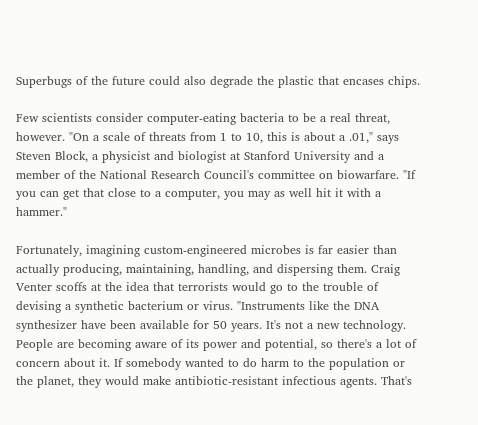Superbugs of the future could also degrade the plastic that encases chips.

Few scientists consider computer-eating bacteria to be a real threat, however. "On a scale of threats from 1 to 10, this is about a .01," says Steven Block, a physicist and biologist at Stanford University and a member of the National Research Council's committee on biowarfare. "If you can get that close to a computer, you may as well hit it with a hammer."

Fortunately, imagining custom-engineered microbes is far easier than actually producing, maintaining, handling, and dispersing them. Craig Venter scoffs at the idea that terrorists would go to the trouble of devising a synthetic bacterium or virus. "Instruments like the DNA synthesizer have been available for 50 years. It's not a new technology. People are becoming aware of its power and potential, so there's a lot of concern about it. If somebody wanted to do harm to the population or the planet, they would make antibiotic-resistant infectious agents. That's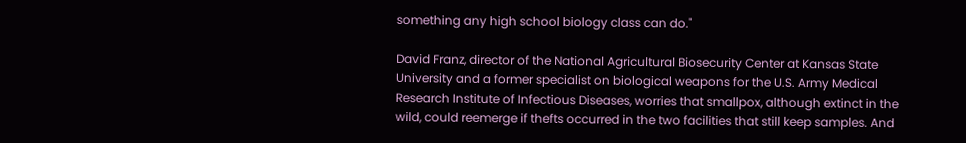something any high school biology class can do."

David Franz, director of the National Agricultural Biosecurity Center at Kansas State University and a former specialist on biological weapons for the U.S. Army Medical Research Institute of Infectious Diseases, worries that smallpox, although extinct in the wild, could reemerge if thefts occurred in the two facilities that still keep samples. And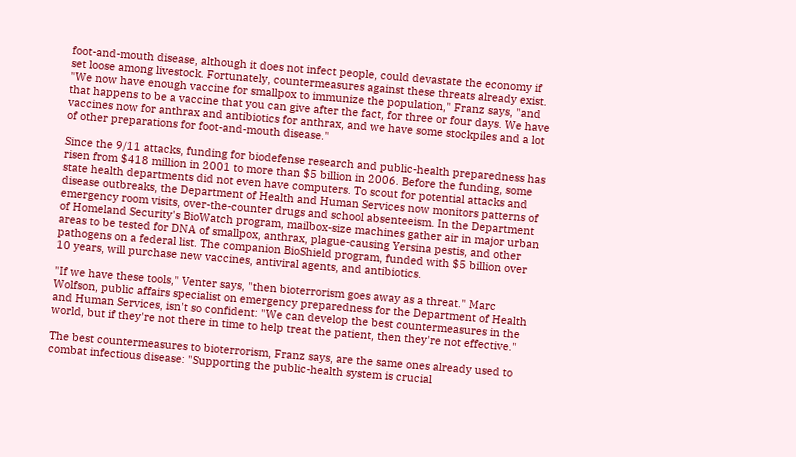foot-and-mouth disease, although it does not infect people, could devastate the economy if set loose among livestock. Fortunately, countermeasures against these threats already exist. "We now have enough vaccine for smallpox to immunize the population," Franz says, "and that happens to be a vaccine that you can give after the fact, for three or four days. We have vaccines now for anthrax and antibiotics for anthrax, and we have some stockpiles and a lot of other preparations for foot-and-mouth disease."

Since the 9/11 attacks, funding for biodefense research and public-health preparedness has risen from $418 million in 2001 to more than $5 billion in 2006. Before the funding, some state health departments did not even have computers. To scout for potential attacks and disease outbreaks, the Department of Health and Human Services now monitors patterns of emergency room visits, over-the-counter drugs and school absenteeism. In the Department of Homeland Security's BioWatch program, mailbox-size machines gather air in major urban areas to be tested for DNA of smallpox, anthrax, plague-causing Yersina pestis, and other pathogens on a federal list. The companion BioShield program, funded with $5 billion over 10 years, will purchase new vaccines, antiviral agents, and antibiotics.

"If we have these tools," Venter says, "then bioterrorism goes away as a threat." Marc Wolfson, public affairs specialist on emergency preparedness for the Department of Health and Human Services, isn't so confident: "We can develop the best countermeasures in the world, but if they're not there in time to help treat the patient, then they're not effective."

The best countermeasures to bioterrorism, Franz says, are the same ones already used to combat infectious disease: "Supporting the public-health system is crucial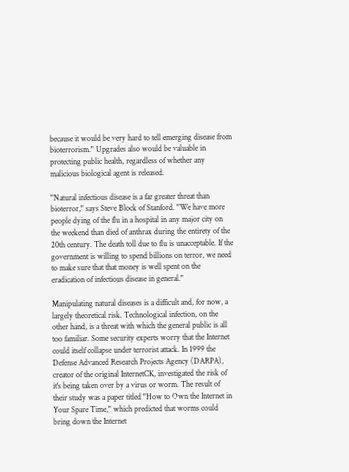because it would be very hard to tell emerging disease from bioterrorism." Upgrades also would be valuable in protecting public health, regardless of whether any malicious biological agent is released.

"Natural infectious disease is a far greater threat than bioterror," says Steve Block of Stanford. "We have more people dying of the flu in a hospital in any major city on the weekend than died of anthrax during the entirety of the 20th century. The death toll due to flu is unacceptable. If the government is willing to spend billions on terror, we need to make sure that that money is well spent on the eradication of infectious disease in general."

Manipulating natural diseases is a difficult and, for now, a largely theoretical risk. Technological infection, on the other hand, is a threat with which the general public is all too familiar. Some security experts worry that the Internet could itself collapse under terrorist attack. In 1999 the Defense Advanced Research Projects Agency (DARPA), creator of the original InternetCK, investigated the risk of it's being taken over by a virus or worm. The result of their study was a paper titled "How to Own the Internet in Your Spare Time," which predicted that worms could bring down the Internet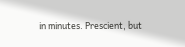in minutes. Prescient, but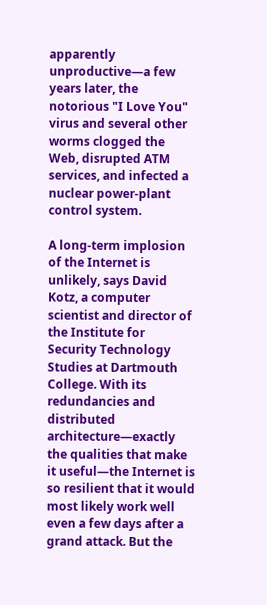apparently unproductive—a few years later, the notorious "I Love You" virus and several other worms clogged the Web, disrupted ATM services, and infected a nuclear power-plant control system.

A long-term implosion of the Internet is unlikely, says David Kotz, a computer scientist and director of the Institute for Security Technology Studies at Dartmouth College. With its redundancies and distributed architecture—exactly the qualities that make it useful—the Internet is so resilient that it would most likely work well even a few days after a grand attack. But the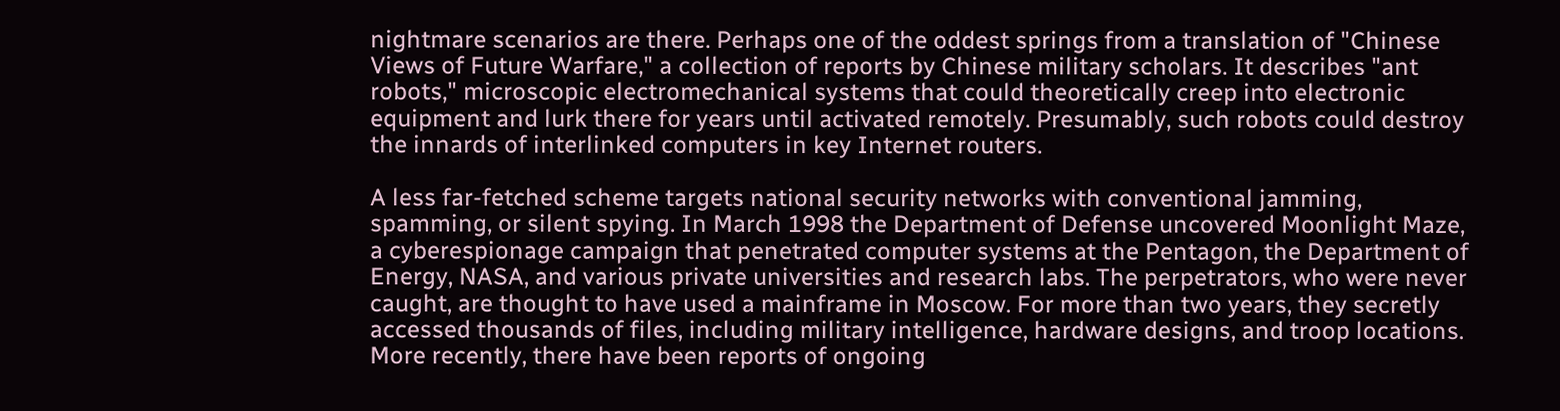nightmare scenarios are there. Perhaps one of the oddest springs from a translation of "Chinese Views of Future Warfare," a collection of reports by Chinese military scholars. It describes "ant robots," microscopic electromechanical systems that could theoretically creep into electronic equipment and lurk there for years until activated remotely. Presumably, such robots could destroy the innards of interlinked computers in key Internet routers.

A less far-fetched scheme targets national security networks with conventional jamming, spamming, or silent spying. In March 1998 the Department of Defense uncovered Moonlight Maze, a cyberespionage campaign that penetrated computer systems at the Pentagon, the Department of Energy, NASA, and various private universities and research labs. The perpetrators, who were never caught, are thought to have used a mainframe in Moscow. For more than two years, they secretly accessed thousands of files, including military intelligence, hardware designs, and troop locations. More recently, there have been reports of ongoing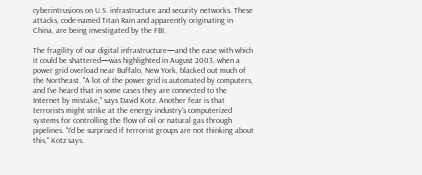cyberintrusions on U.S. infrastructure and security networks. These attacks, code-named Titan Rain and apparently originating in China, are being investigated by the FBI.

The fragility of our digital infrastructure—and the ease with which it could be shattered—was highlighted in August 2003, when a power grid overload near Buffalo, New York, blacked out much of the Northeast. "A lot of the power grid is automated by computers, and I've heard that in some cases they are connected to the Internet by mistake," says David Kotz. Another fear is that terrorists might strike at the energy industry's computerized systems for controlling the flow of oil or natural gas through pipelines. "I'd be surprised if terrorist groups are not thinking about this," Kotz says.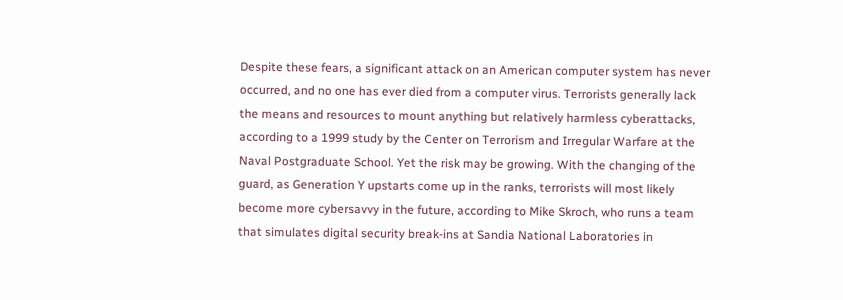Despite these fears, a significant attack on an American computer system has never occurred, and no one has ever died from a computer virus. Terrorists generally lack the means and resources to mount anything but relatively harmless cyberattacks, according to a 1999 study by the Center on Terrorism and Irregular Warfare at the Naval Postgraduate School. Yet the risk may be growing. With the changing of the guard, as Generation Y upstarts come up in the ranks, terrorists will most likely become more cybersavvy in the future, according to Mike Skroch, who runs a team that simulates digital security break-ins at Sandia National Laboratories in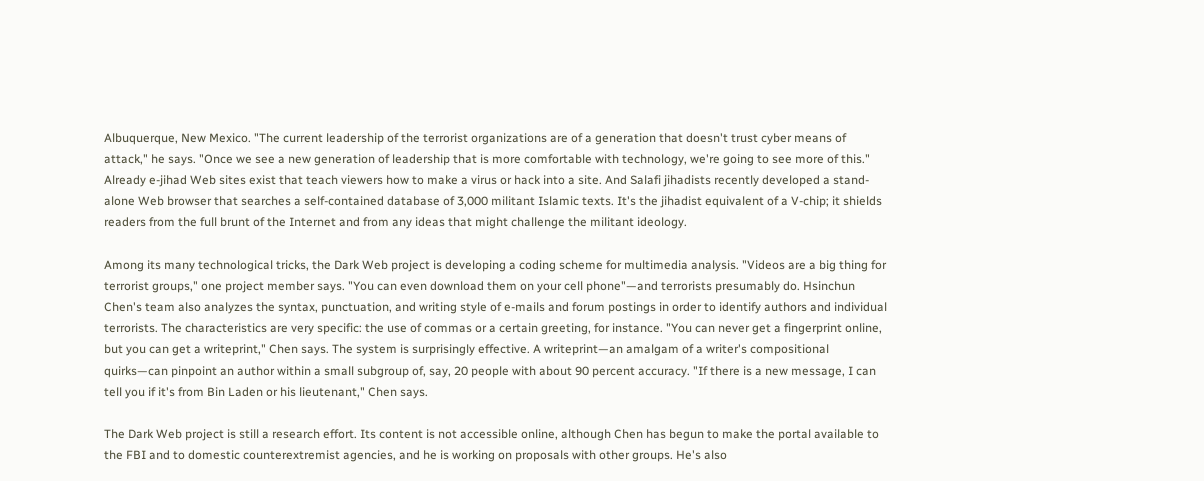Albuquerque, New Mexico. "The current leadership of the terrorist organizations are of a generation that doesn't trust cyber means of attack," he says. "Once we see a new generation of leadership that is more comfortable with technology, we're going to see more of this." Already e-jihad Web sites exist that teach viewers how to make a virus or hack into a site. And Salafi jihadists recently developed a stand-alone Web browser that searches a self-contained database of 3,000 militant Islamic texts. It's the jihadist equivalent of a V-chip; it shields readers from the full brunt of the Internet and from any ideas that might challenge the militant ideology.

Among its many technological tricks, the Dark Web project is developing a coding scheme for multimedia analysis. "Videos are a big thing for terrorist groups," one project member says. "You can even download them on your cell phone"—and terrorists presumably do. Hsinchun Chen's team also analyzes the syntax, punctuation, and writing style of e-mails and forum postings in order to identify authors and individual terrorists. The characteristics are very specific: the use of commas or a certain greeting, for instance. "You can never get a fingerprint online, but you can get a writeprint," Chen says. The system is surprisingly effective. A writeprint—an amalgam of a writer's compositional quirks—can pinpoint an author within a small subgroup of, say, 20 people with about 90 percent accuracy. "If there is a new message, I can tell you if it's from Bin Laden or his lieutenant," Chen says.

The Dark Web project is still a research effort. Its content is not accessible online, although Chen has begun to make the portal available to the FBI and to domestic counterextremist agencies, and he is working on proposals with other groups. He's also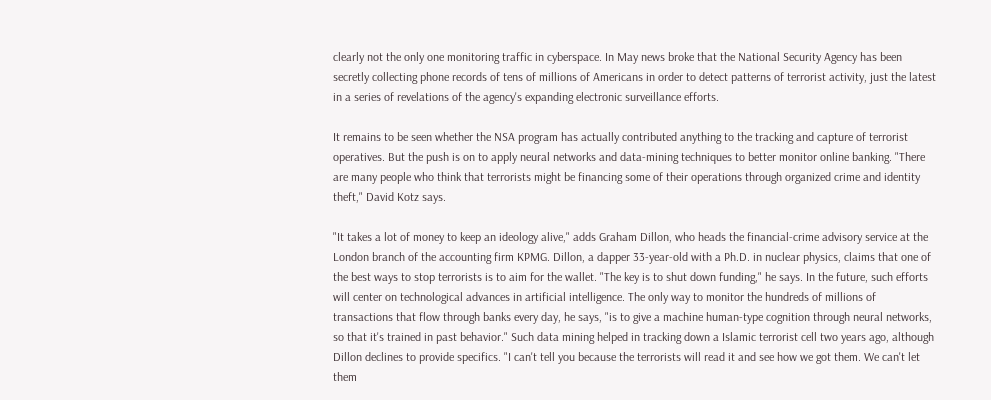clearly not the only one monitoring traffic in cyberspace. In May news broke that the National Security Agency has been secretly collecting phone records of tens of millions of Americans in order to detect patterns of terrorist activity, just the latest in a series of revelations of the agency's expanding electronic surveillance efforts.

It remains to be seen whether the NSA program has actually contributed anything to the tracking and capture of terrorist operatives. But the push is on to apply neural networks and data-mining techniques to better monitor online banking. "There are many people who think that terrorists might be financing some of their operations through organized crime and identity theft," David Kotz says.

"It takes a lot of money to keep an ideology alive," adds Graham Dillon, who heads the financial-crime advisory service at the London branch of the accounting firm KPMG. Dillon, a dapper 33-year-old with a Ph.D. in nuclear physics, claims that one of the best ways to stop terrorists is to aim for the wallet. "The key is to shut down funding," he says. In the future, such efforts will center on technological advances in artificial intelligence. The only way to monitor the hundreds of millions of transactions that flow through banks every day, he says, "is to give a machine human-type cognition through neural networks, so that it's trained in past behavior." Such data mining helped in tracking down a Islamic terrorist cell two years ago, although Dillon declines to provide specifics. "I can't tell you because the terrorists will read it and see how we got them. We can't let them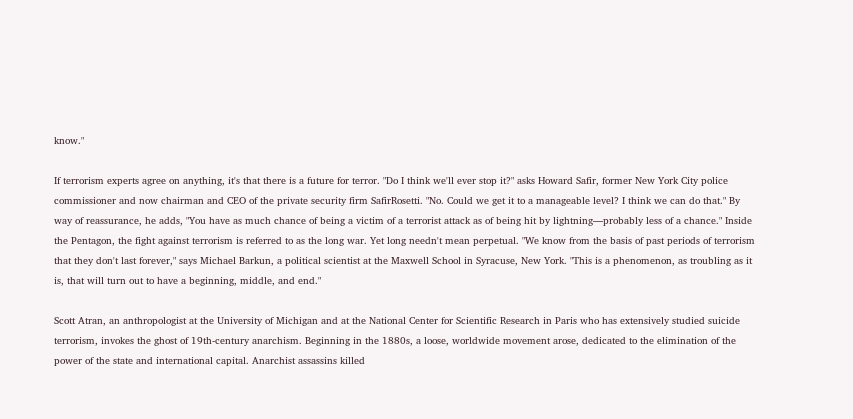know."

If terrorism experts agree on anything, it's that there is a future for terror. "Do I think we'll ever stop it?" asks Howard Safir, former New York City police commissioner and now chairman and CEO of the private security firm SafirRosetti. "No. Could we get it to a manageable level? I think we can do that." By way of reassurance, he adds, "You have as much chance of being a victim of a terrorist attack as of being hit by lightning—probably less of a chance." Inside the Pentagon, the fight against terrorism is referred to as the long war. Yet long needn't mean perpetual. "We know from the basis of past periods of terrorism that they don't last forever," says Michael Barkun, a political scientist at the Maxwell School in Syracuse, New York. "This is a phenomenon, as troubling as it is, that will turn out to have a beginning, middle, and end."

Scott Atran, an anthropologist at the University of Michigan and at the National Center for Scientific Research in Paris who has extensively studied suicide terrorism, invokes the ghost of 19th-century anarchism. Beginning in the 1880s, a loose, worldwide movement arose, dedicated to the elimination of the power of the state and international capital. Anarchist assassins killed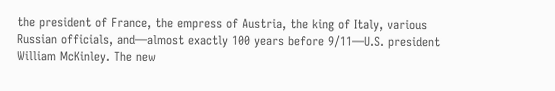the president of France, the empress of Austria, the king of Italy, various Russian officials, and—almost exactly 100 years before 9/11—U.S. president William McKinley. The new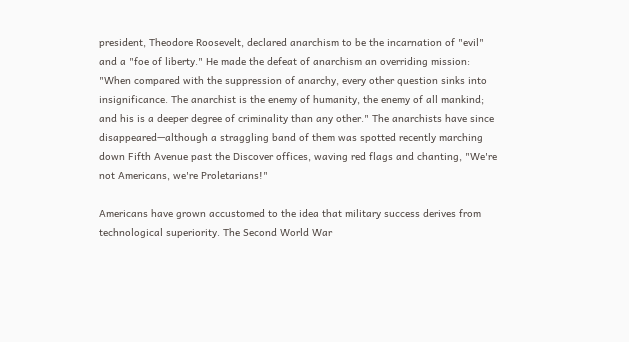president, Theodore Roosevelt, declared anarchism to be the incarnation of "evil" and a "foe of liberty." He made the defeat of anarchism an overriding mission: "When compared with the suppression of anarchy, every other question sinks into insignificance. The anarchist is the enemy of humanity, the enemy of all mankind; and his is a deeper degree of criminality than any other." The anarchists have since disappeared—although a straggling band of them was spotted recently marching down Fifth Avenue past the Discover offices, waving red flags and chanting, "We're not Americans, we're Proletarians!"

Americans have grown accustomed to the idea that military success derives from technological superiority. The Second World War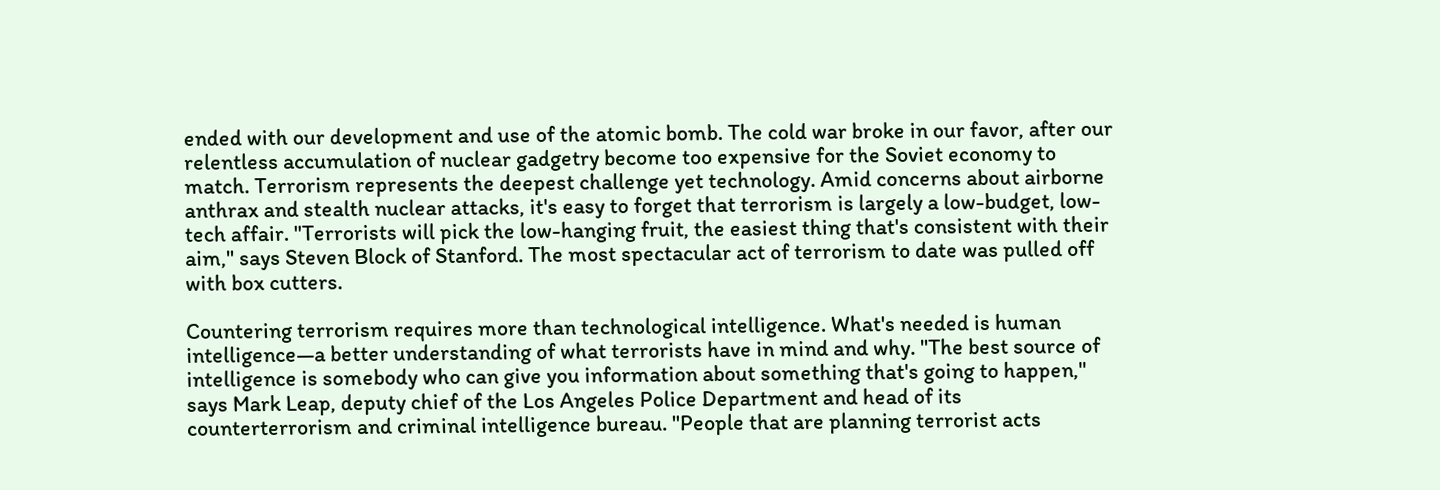ended with our development and use of the atomic bomb. The cold war broke in our favor, after our relentless accumulation of nuclear gadgetry become too expensive for the Soviet economy to match. Terrorism represents the deepest challenge yet technology. Amid concerns about airborne anthrax and stealth nuclear attacks, it's easy to forget that terrorism is largely a low-budget, low-tech affair. "Terrorists will pick the low-hanging fruit, the easiest thing that's consistent with their aim," says Steven Block of Stanford. The most spectacular act of terrorism to date was pulled off with box cutters.

Countering terrorism requires more than technological intelligence. What's needed is human intelligence—a better understanding of what terrorists have in mind and why. "The best source of intelligence is somebody who can give you information about something that's going to happen," says Mark Leap, deputy chief of the Los Angeles Police Department and head of its counterterrorism and criminal intelligence bureau. "People that are planning terrorist acts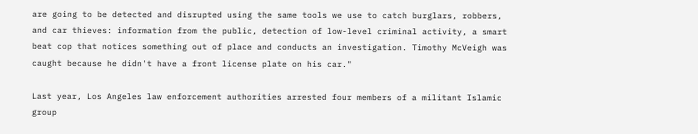are going to be detected and disrupted using the same tools we use to catch burglars, robbers, and car thieves: information from the public, detection of low-level criminal activity, a smart beat cop that notices something out of place and conducts an investigation. Timothy McVeigh was caught because he didn't have a front license plate on his car."

Last year, Los Angeles law enforcement authorities arrested four members of a militant Islamic group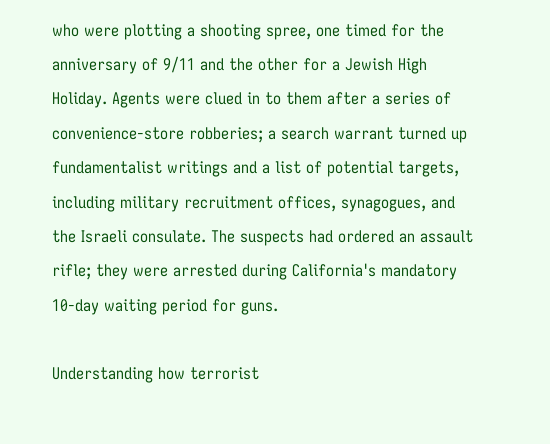who were plotting a shooting spree, one timed for the anniversary of 9/11 and the other for a Jewish High Holiday. Agents were clued in to them after a series of convenience-store robberies; a search warrant turned up fundamentalist writings and a list of potential targets, including military recruitment offices, synagogues, and the Israeli consulate. The suspects had ordered an assault rifle; they were arrested during California's mandatory 10-day waiting period for guns.

Understanding how terrorist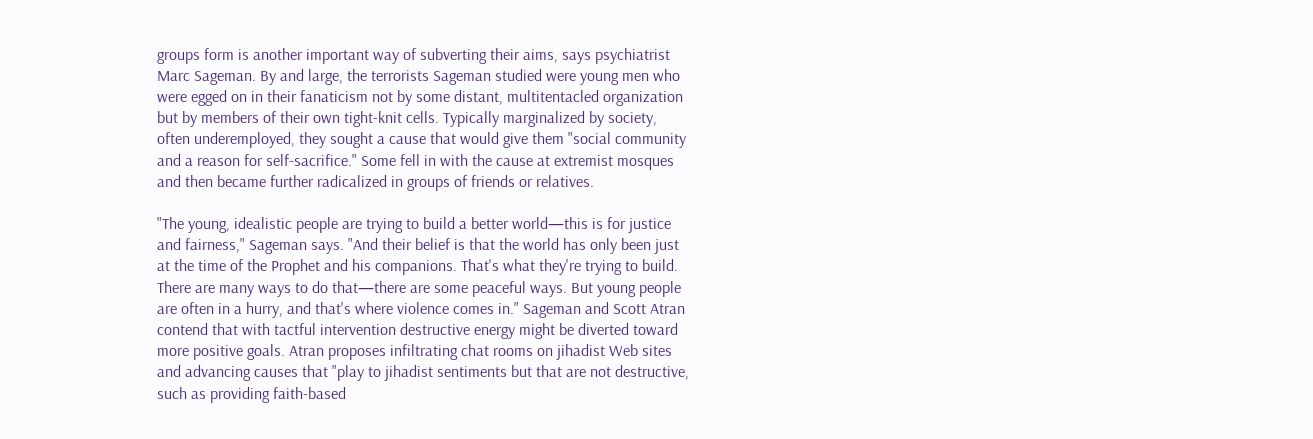groups form is another important way of subverting their aims, says psychiatrist Marc Sageman. By and large, the terrorists Sageman studied were young men who were egged on in their fanaticism not by some distant, multitentacled organization but by members of their own tight-knit cells. Typically marginalized by society, often underemployed, they sought a cause that would give them "social community and a reason for self-sacrifice." Some fell in with the cause at extremist mosques and then became further radicalized in groups of friends or relatives.

"The young, idealistic people are trying to build a better world—this is for justice and fairness," Sageman says. "And their belief is that the world has only been just at the time of the Prophet and his companions. That's what they're trying to build. There are many ways to do that—there are some peaceful ways. But young people are often in a hurry, and that's where violence comes in." Sageman and Scott Atran contend that with tactful intervention destructive energy might be diverted toward more positive goals. Atran proposes infiltrating chat rooms on jihadist Web sites and advancing causes that "play to jihadist sentiments but that are not destructive, such as providing faith-based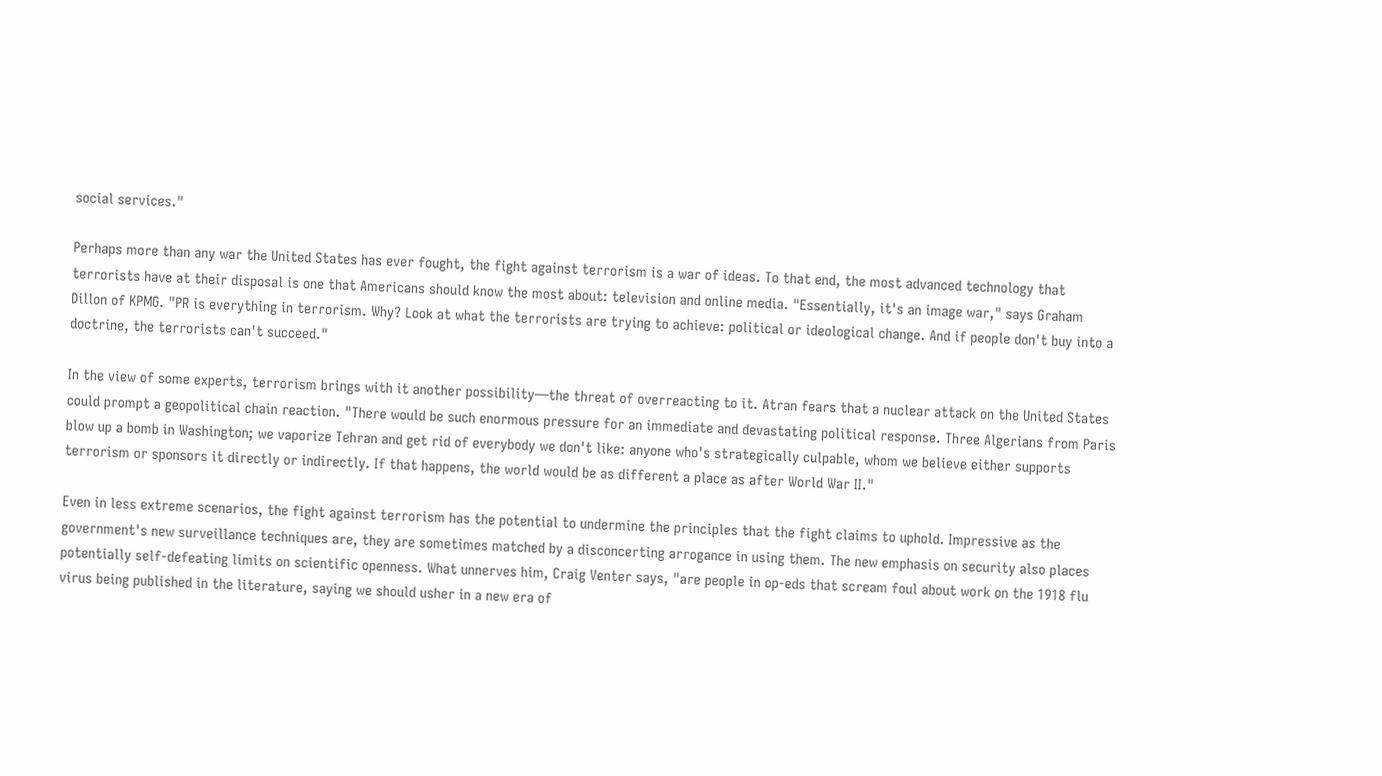social services."

Perhaps more than any war the United States has ever fought, the fight against terrorism is a war of ideas. To that end, the most advanced technology that terrorists have at their disposal is one that Americans should know the most about: television and online media. "Essentially, it's an image war," says Graham Dillon of KPMG. "PR is everything in terrorism. Why? Look at what the terrorists are trying to achieve: political or ideological change. And if people don't buy into a doctrine, the terrorists can't succeed."

In the view of some experts, terrorism brings with it another possibility—the threat of overreacting to it. Atran fears that a nuclear attack on the United States could prompt a geopolitical chain reaction. "There would be such enormous pressure for an immediate and devastating political response. Three Algerians from Paris blow up a bomb in Washington; we vaporize Tehran and get rid of everybody we don't like: anyone who's strategically culpable, whom we believe either supports terrorism or sponsors it directly or indirectly. If that happens, the world would be as different a place as after World War II."

Even in less extreme scenarios, the fight against terrorism has the potential to undermine the principles that the fight claims to uphold. Impressive as the government's new surveillance techniques are, they are sometimes matched by a disconcerting arrogance in using them. The new emphasis on security also places potentially self-defeating limits on scientific openness. What unnerves him, Craig Venter says, "are people in op-eds that scream foul about work on the 1918 flu virus being published in the literature, saying we should usher in a new era of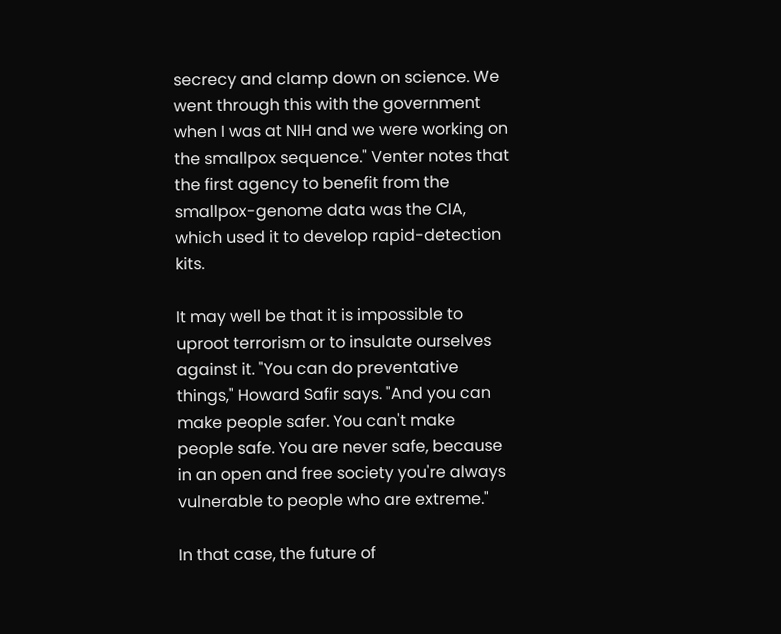secrecy and clamp down on science. We went through this with the government when I was at NIH and we were working on the smallpox sequence." Venter notes that the first agency to benefit from the smallpox-genome data was the CIA, which used it to develop rapid-detection kits.

It may well be that it is impossible to uproot terrorism or to insulate ourselves against it. "You can do preventative things," Howard Safir says. "And you can make people safer. You can't make people safe. You are never safe, because in an open and free society you're always vulnerable to people who are extreme."

In that case, the future of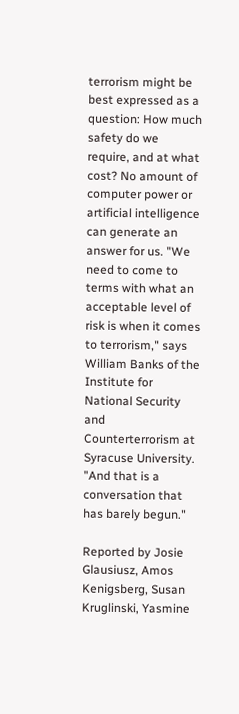terrorism might be best expressed as a question: How much safety do we require, and at what cost? No amount of computer power or artificial intelligence can generate an answer for us. "We need to come to terms with what an acceptable level of risk is when it comes to terrorism," says William Banks of the Institute for National Security and Counterterrorism at Syracuse University. "And that is a conversation that has barely begun."

Reported by Josie Glausiusz, Amos Kenigsberg, Susan Kruglinski, Yasmine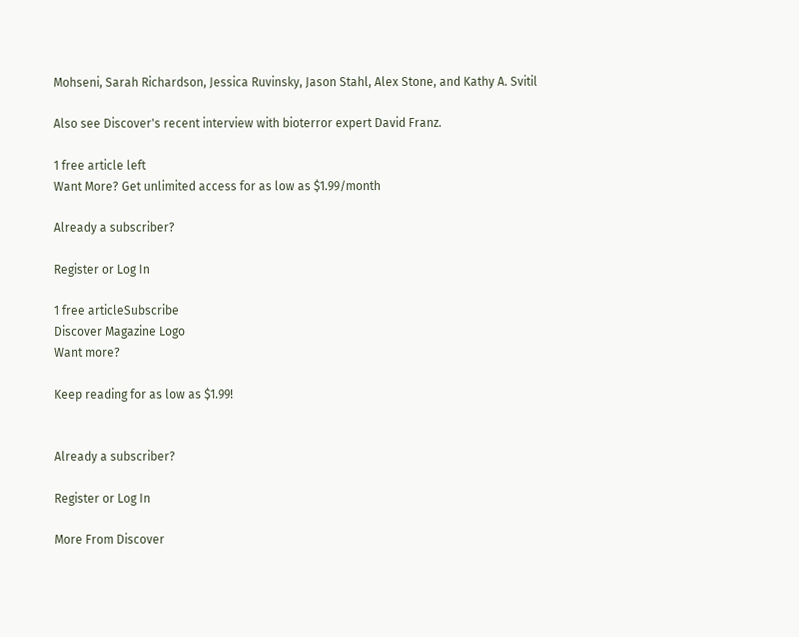Mohseni, Sarah Richardson, Jessica Ruvinsky, Jason Stahl, Alex Stone, and Kathy A. Svitil

Also see Discover's recent interview with bioterror expert David Franz.

1 free article left
Want More? Get unlimited access for as low as $1.99/month

Already a subscriber?

Register or Log In

1 free articleSubscribe
Discover Magazine Logo
Want more?

Keep reading for as low as $1.99!


Already a subscriber?

Register or Log In

More From Discover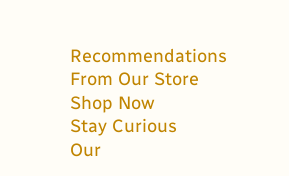Recommendations From Our Store
Shop Now
Stay Curious
Our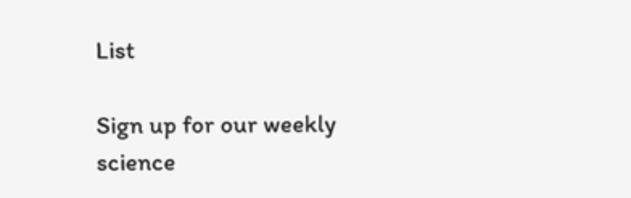List

Sign up for our weekly science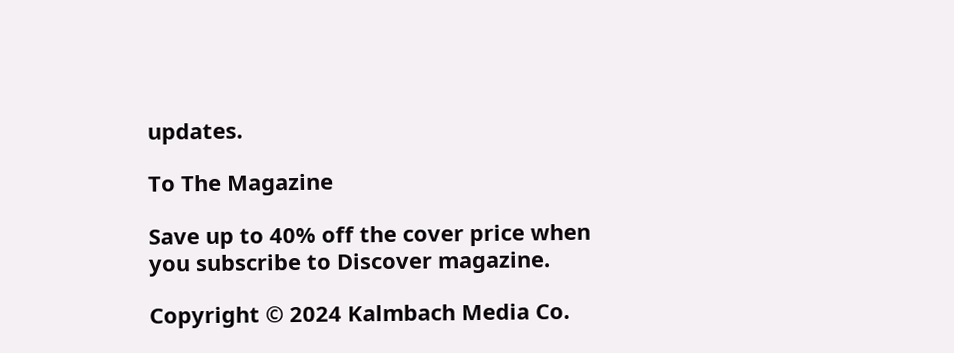updates.

To The Magazine

Save up to 40% off the cover price when you subscribe to Discover magazine.

Copyright © 2024 Kalmbach Media Co.